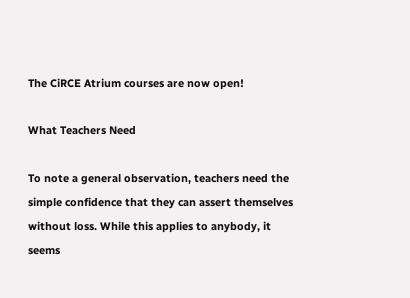The CiRCE Atrium courses are now open!

What Teachers Need

To note a general observation, teachers need the simple confidence that they can assert themselves without loss. While this applies to anybody, it seems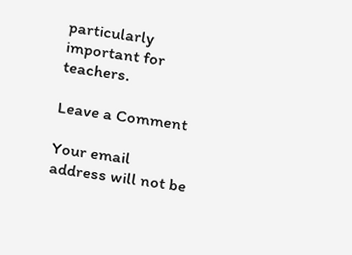particularly important for teachers.

Leave a Comment

Your email address will not be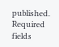published. Required fields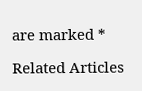are marked *

Related Articles